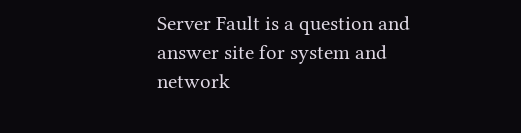Server Fault is a question and answer site for system and network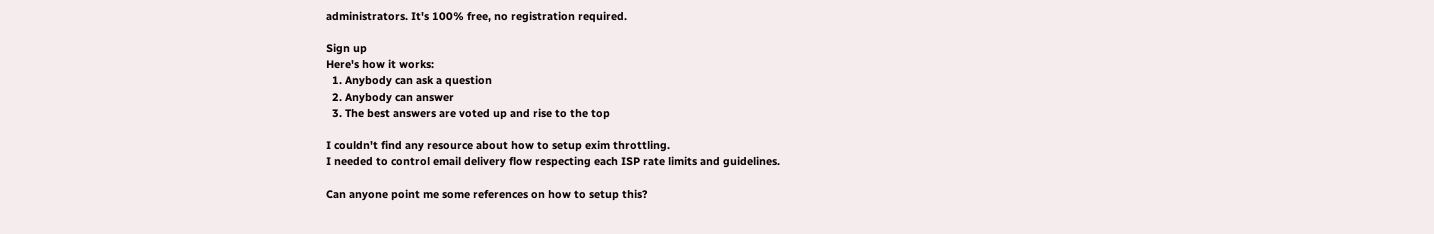administrators. It's 100% free, no registration required.

Sign up
Here's how it works:
  1. Anybody can ask a question
  2. Anybody can answer
  3. The best answers are voted up and rise to the top

I couldn't find any resource about how to setup exim throttling.
I needed to control email delivery flow respecting each ISP rate limits and guidelines.

Can anyone point me some references on how to setup this?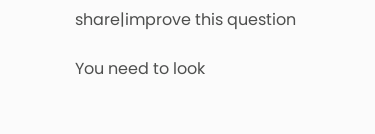share|improve this question

You need to look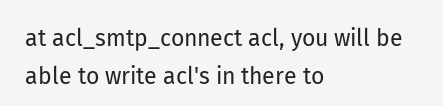at acl_smtp_connect acl, you will be able to write acl's in there to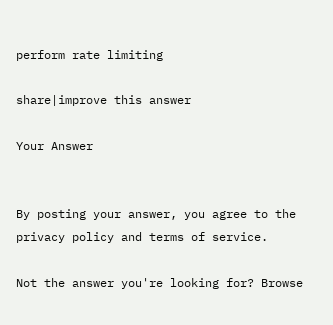perform rate limiting

share|improve this answer

Your Answer


By posting your answer, you agree to the privacy policy and terms of service.

Not the answer you're looking for? Browse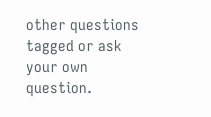other questions tagged or ask your own question.